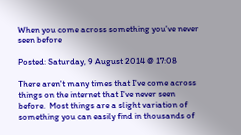When you come across something you've never seen before

Posted: Saturday, 9 August 2014 @ 17:08

There aren't many times that I've come across things on the internet that I've never seen before.  Most things are a slight variation of something you can easily find in thousands of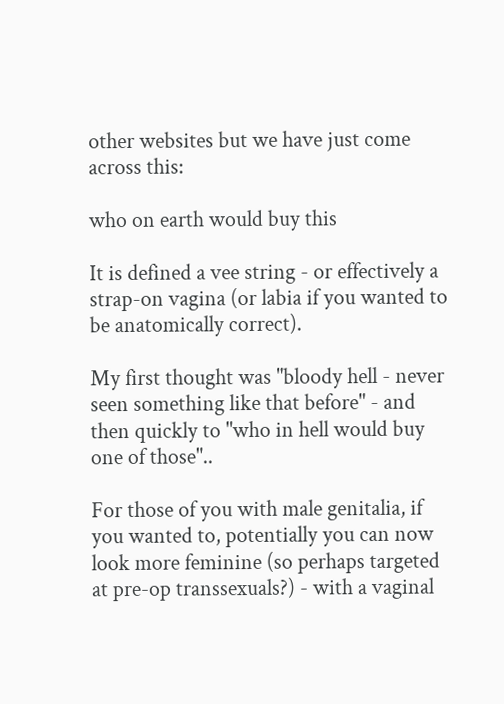other websites but we have just come across this:

who on earth would buy this

It is defined a vee string - or effectively a strap-on vagina (or labia if you wanted to be anatomically correct).

My first thought was "bloody hell - never seen something like that before" - and then quickly to "who in hell would buy one of those"..

For those of you with male genitalia, if you wanted to, potentially you can now look more feminine (so perhaps targeted at pre-op transsexuals?) - with a vaginal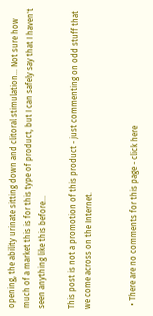opening, the ability urinate sitting down and clitoral stimulation... Not sure how much of a market this is for this type of product, but I can safely say that I haven't seen anything like this before...

This post is not a promotion of this product - just commenting on odd stuff that we come across on the Internet.


  • There are no comments for this page - click here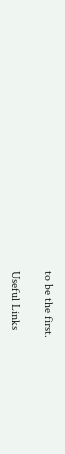to be the first.

Useful Links